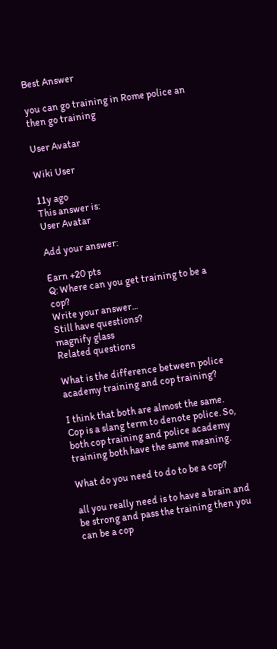Best Answer

you can go training in Rome police an then go training

User Avatar

Wiki User

11y ago
This answer is:
User Avatar

Add your answer:

Earn +20 pts
Q: Where can you get training to be a cop?
Write your answer...
Still have questions?
magnify glass
Related questions

What is the difference between police academy training and cop training?

I think that both are almost the same. Cop is a slang term to denote police. So, both cop training and police academy training both have the same meaning.

What do you need to do to be a cop?

all you really need is to have a brain and be strong and pass the training then you can be a cop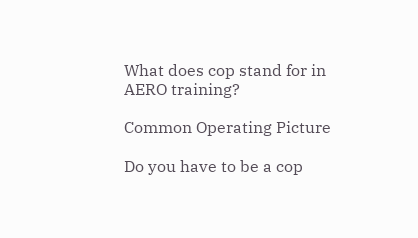What does cop stand for in AERO training?

Common Operating Picture

Do you have to be a cop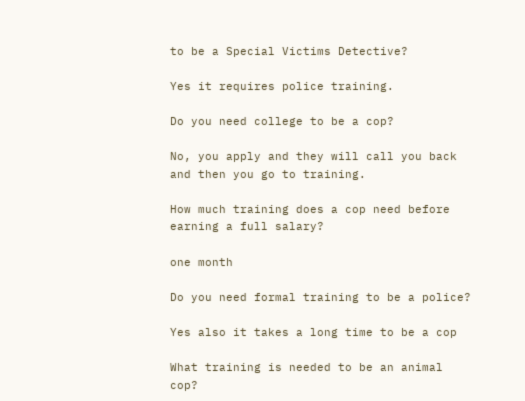to be a Special Victims Detective?

Yes it requires police training.

Do you need college to be a cop?

No, you apply and they will call you back and then you go to training.

How much training does a cop need before earning a full salary?

one month

Do you need formal training to be a police?

Yes also it takes a long time to be a cop

What training is needed to be an animal cop?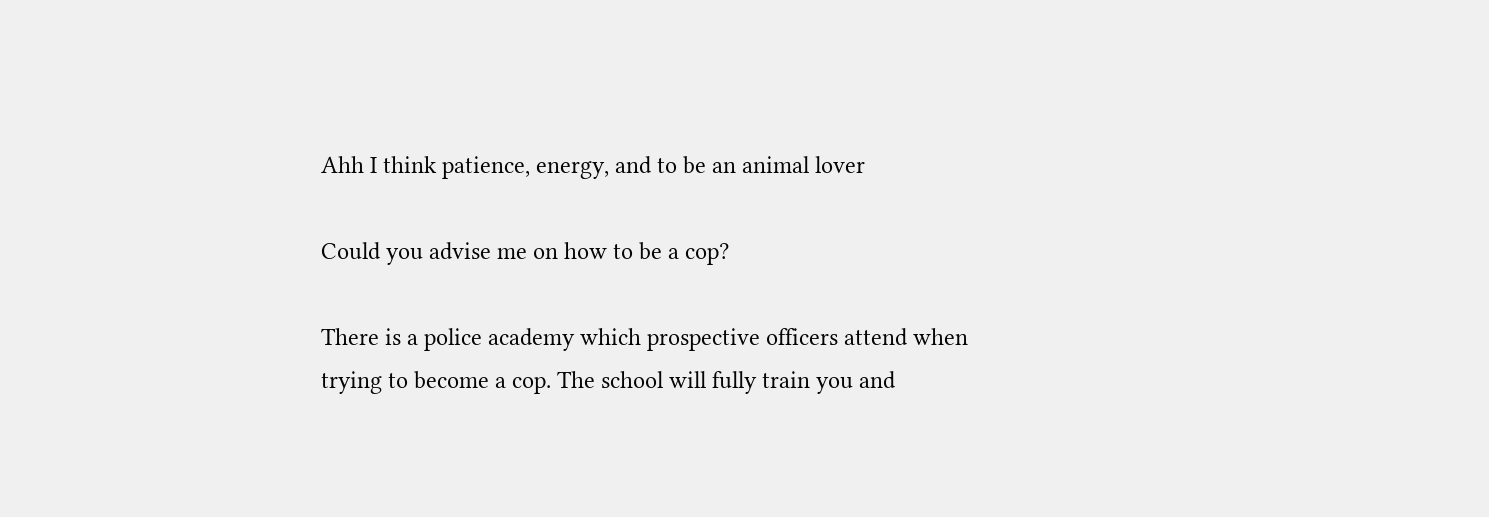Ahh I think patience, energy, and to be an animal lover

Could you advise me on how to be a cop?

There is a police academy which prospective officers attend when trying to become a cop. The school will fully train you and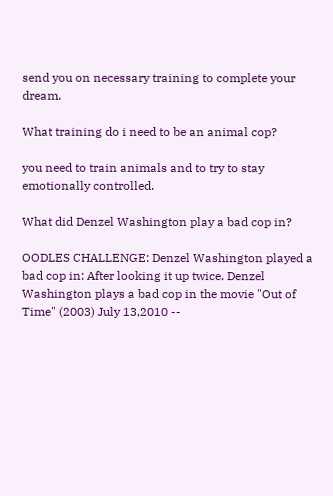send you on necessary training to complete your dream.

What training do i need to be an animal cop?

you need to train animals and to try to stay emotionally controlled.

What did Denzel Washington play a bad cop in?

OODLES CHALLENGE: Denzel Washington played a bad cop in: After looking it up twice. Denzel Washington plays a bad cop in the movie "Out of Time" (2003) July 13,2010 --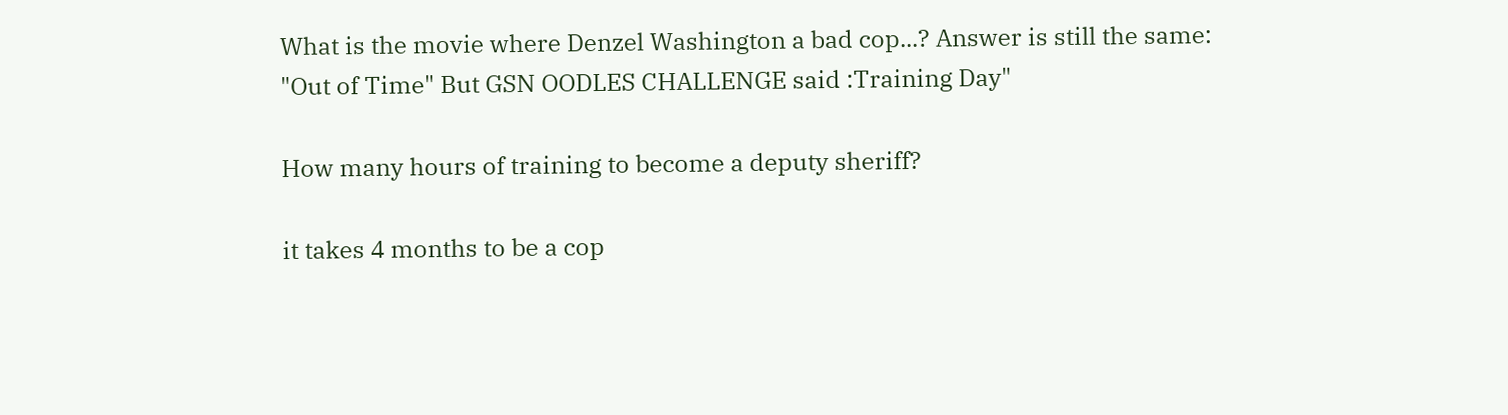What is the movie where Denzel Washington a bad cop...? Answer is still the same: "Out of Time" But GSN OODLES CHALLENGE said :Training Day"

How many hours of training to become a deputy sheriff?

it takes 4 months to be a cop